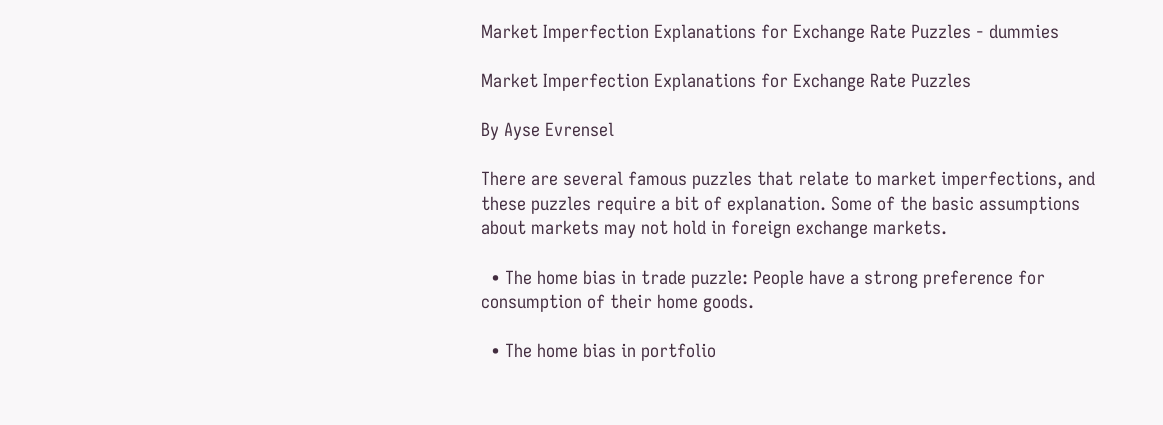Market Imperfection Explanations for Exchange Rate Puzzles - dummies

Market Imperfection Explanations for Exchange Rate Puzzles

By Ayse Evrensel

There are several famous puzzles that relate to market imperfections, and these puzzles require a bit of explanation. Some of the basic assumptions about markets may not hold in foreign exchange markets.

  • The home bias in trade puzzle: People have a strong preference for consumption of their home goods.

  • The home bias in portfolio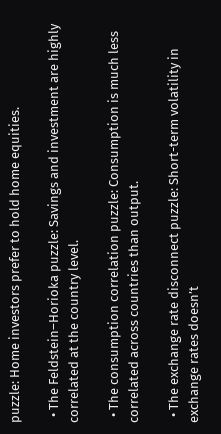puzzle: Home investors prefer to hold home equities.

  • The Feldstein–Horioka puzzle: Savings and investment are highly correlated at the country level.

  • The consumption correlation puzzle: Consumption is much less correlated across countries than output.

  • The exchange rate disconnect puzzle: Short-term volatility in exchange rates doesn’t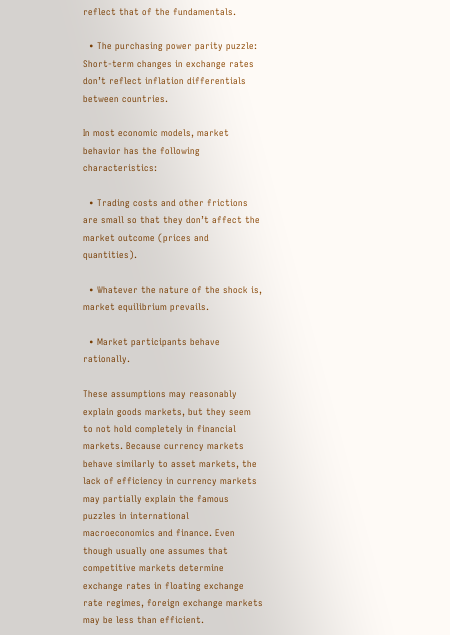reflect that of the fundamentals.

  • The purchasing power parity puzzle: Short-term changes in exchange rates don’t reflect inflation differentials between countries.

In most economic models, market behavior has the following characteristics:

  • Trading costs and other frictions are small so that they don’t affect the market outcome (prices and quantities).

  • Whatever the nature of the shock is, market equilibrium prevails.

  • Market participants behave rationally.

These assumptions may reasonably explain goods markets, but they seem to not hold completely in financial markets. Because currency markets behave similarly to asset markets, the lack of efficiency in currency markets may partially explain the famous puzzles in international macroeconomics and finance. Even though usually one assumes that competitive markets determine exchange rates in floating exchange rate regimes, foreign exchange markets may be less than efficient.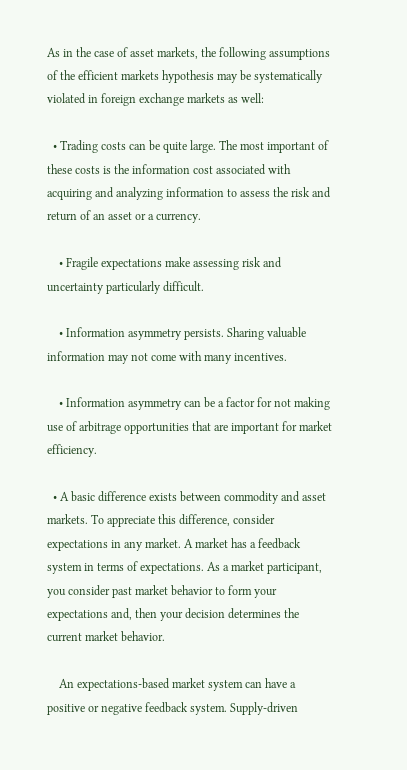As in the case of asset markets, the following assumptions of the efficient markets hypothesis may be systematically violated in foreign exchange markets as well:

  • Trading costs can be quite large. The most important of these costs is the information cost associated with acquiring and analyzing information to assess the risk and return of an asset or a currency.

    • Fragile expectations make assessing risk and uncertainty particularly difficult.

    • Information asymmetry persists. Sharing valuable information may not come with many incentives.

    • Information asymmetry can be a factor for not making use of arbitrage opportunities that are important for market efficiency.

  • A basic difference exists between commodity and asset markets. To appreciate this difference, consider expectations in any market. A market has a feedback system in terms of expectations. As a market participant, you consider past market behavior to form your expectations and, then your decision determines the current market behavior.

    An expectations-based market system can have a positive or negative feedback system. Supply-driven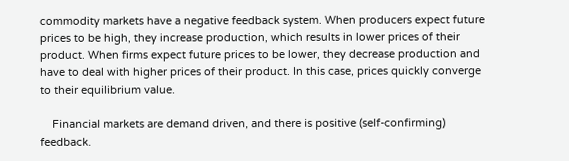commodity markets have a negative feedback system. When producers expect future prices to be high, they increase production, which results in lower prices of their product. When firms expect future prices to be lower, they decrease production and have to deal with higher prices of their product. In this case, prices quickly converge to their equilibrium value.

    Financial markets are demand driven, and there is positive (self-confirming) feedback.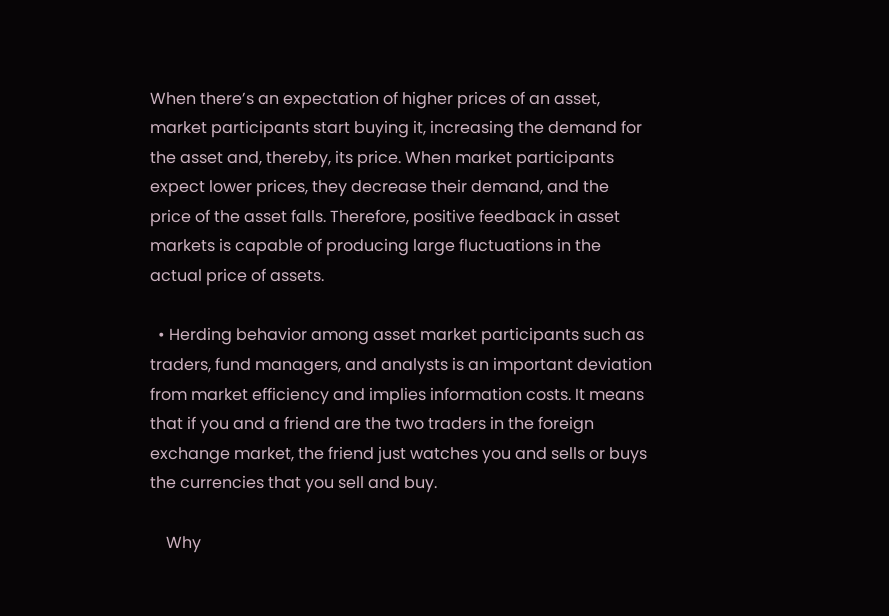When there’s an expectation of higher prices of an asset, market participants start buying it, increasing the demand for the asset and, thereby, its price. When market participants expect lower prices, they decrease their demand, and the price of the asset falls. Therefore, positive feedback in asset markets is capable of producing large fluctuations in the actual price of assets.

  • Herding behavior among asset market participants such as traders, fund managers, and analysts is an important deviation from market efficiency and implies information costs. It means that if you and a friend are the two traders in the foreign exchange market, the friend just watches you and sells or buys the currencies that you sell and buy.

    Why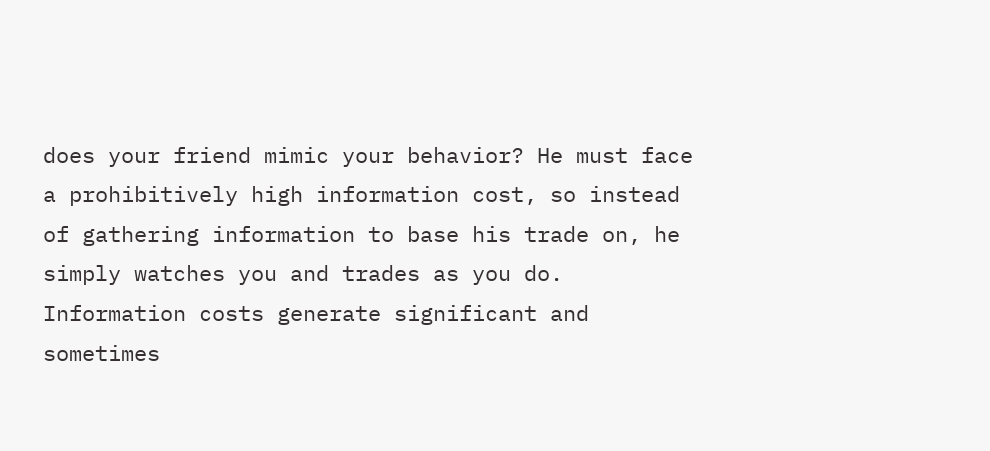does your friend mimic your behavior? He must face a prohibitively high information cost, so instead of gathering information to base his trade on, he simply watches you and trades as you do. Information costs generate significant and sometimes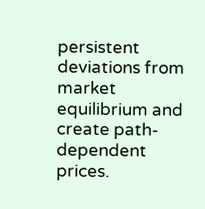persistent deviations from market equilibrium and create path-dependent prices.